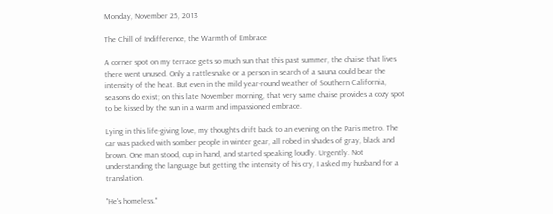Monday, November 25, 2013

The Chill of Indifference, the Warmth of Embrace

A corner spot on my terrace gets so much sun that this past summer, the chaise that lives there went unused. Only a rattlesnake or a person in search of a sauna could bear the intensity of the heat. But even in the mild year-round weather of Southern California, seasons do exist; on this late November morning, that very same chaise provides a cozy spot to be kissed by the sun in a warm and impassioned embrace.

Lying in this life-giving love, my thoughts drift back to an evening on the Paris metro. The car was packed with somber people in winter gear, all robed in shades of gray, black and brown. One man stood, cup in hand, and started speaking loudly. Urgently. Not understanding the language but getting the intensity of his cry, I asked my husband for a translation.

"He's homeless."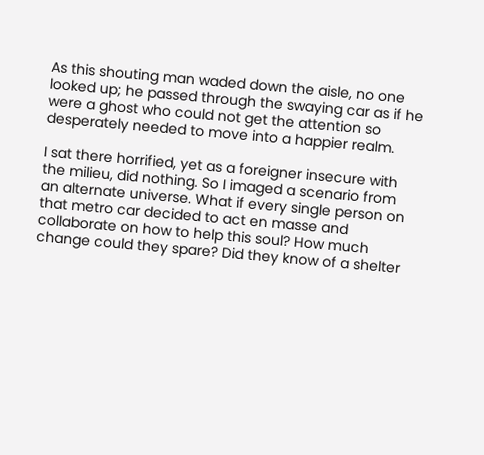As this shouting man waded down the aisle, no one looked up; he passed through the swaying car as if he were a ghost who could not get the attention so desperately needed to move into a happier realm.

I sat there horrified, yet as a foreigner insecure with the milieu, did nothing. So I imaged a scenario from an alternate universe. What if every single person on that metro car decided to act en masse and collaborate on how to help this soul? How much change could they spare? Did they know of a shelter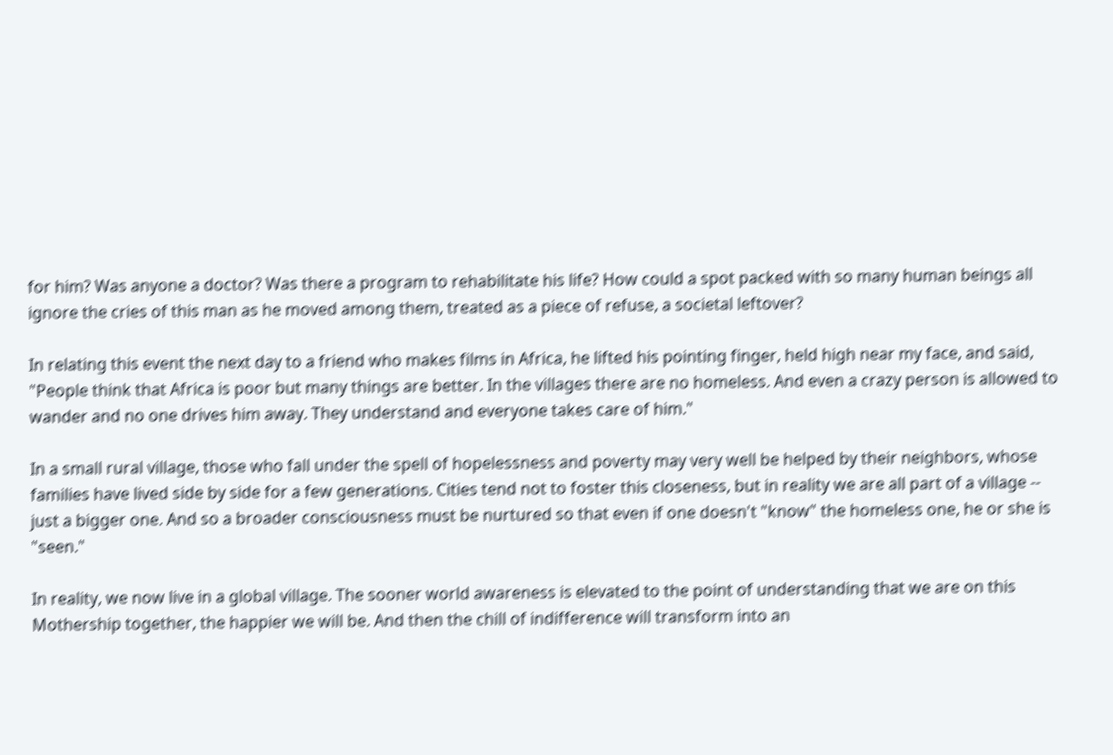for him? Was anyone a doctor? Was there a program to rehabilitate his life? How could a spot packed with so many human beings all ignore the cries of this man as he moved among them, treated as a piece of refuse, a societal leftover?

In relating this event the next day to a friend who makes films in Africa, he lifted his pointing finger, held high near my face, and said, "People think that Africa is poor but many things are better. In the villages there are no homeless. And even a crazy person is allowed to wander and no one drives him away. They understand and everyone takes care of him."

In a small rural village, those who fall under the spell of hopelessness and poverty may very well be helped by their neighbors, whose families have lived side by side for a few generations. Cities tend not to foster this closeness, but in reality we are all part of a village -- just a bigger one. And so a broader consciousness must be nurtured so that even if one doesn't "know" the homeless one, he or she is "seen."

In reality, we now live in a global village. The sooner world awareness is elevated to the point of understanding that we are on this Mothership together, the happier we will be. And then the chill of indifference will transform into an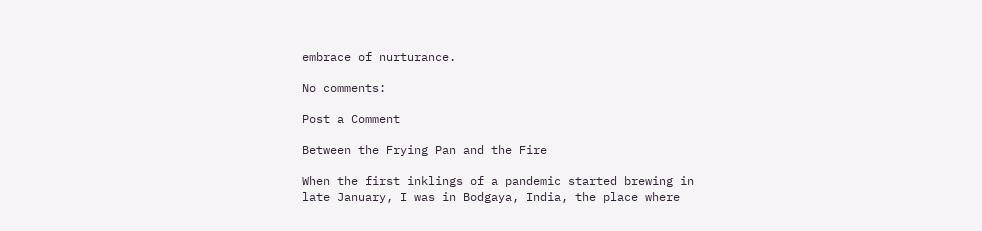embrace of nurturance.

No comments:

Post a Comment

Between the Frying Pan and the Fire

When the first inklings of a pandemic started brewing in late January, I was in Bodgaya, India, the place where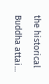the historical Buddha attai...